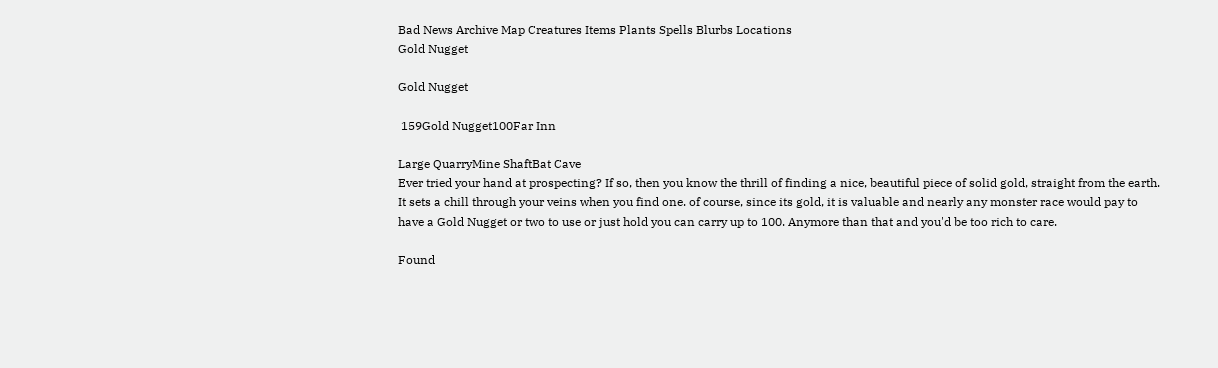Bad News Archive Map Creatures Items Plants Spells Blurbs Locations
Gold Nugget

Gold Nugget

 159Gold Nugget100Far Inn

Large QuarryMine ShaftBat Cave
Ever tried your hand at prospecting? If so, then you know the thrill of finding a nice, beautiful piece of solid gold, straight from the earth. It sets a chill through your veins when you find one. of course, since its gold, it is valuable and nearly any monster race would pay to have a Gold Nugget or two to use or just hold you can carry up to 100. Anymore than that and you'd be too rich to care.

Found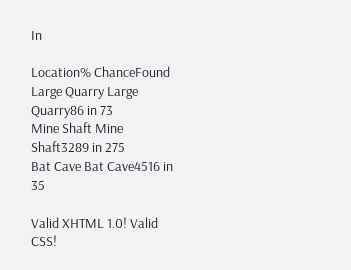In

Location% ChanceFound
Large Quarry Large Quarry86 in 73
Mine Shaft Mine Shaft3289 in 275
Bat Cave Bat Cave4516 in 35

Valid XHTML 1.0! Valid CSS!